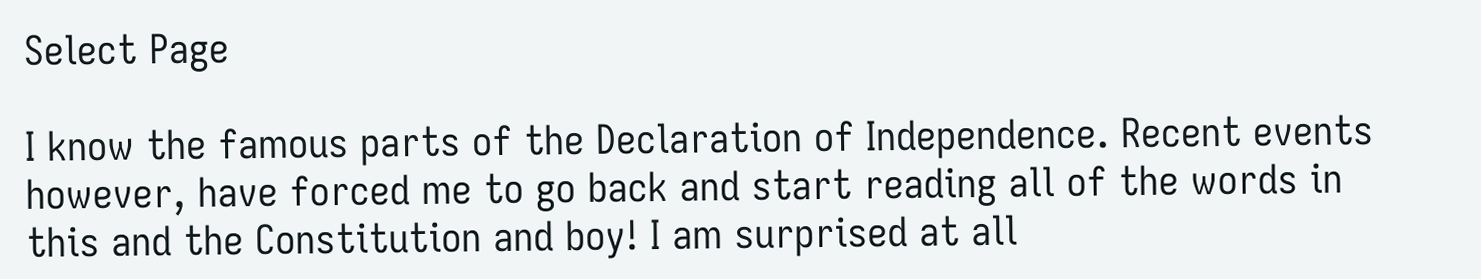Select Page

I know the famous parts of the Declaration of Independence. Recent events however, have forced me to go back and start reading all of the words in this and the Constitution and boy! I am surprised at all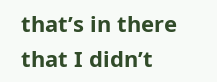that’s in there that I didn’t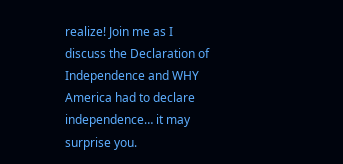realize! Join me as I discuss the Declaration of Independence and WHY America had to declare independence… it may surprise you.